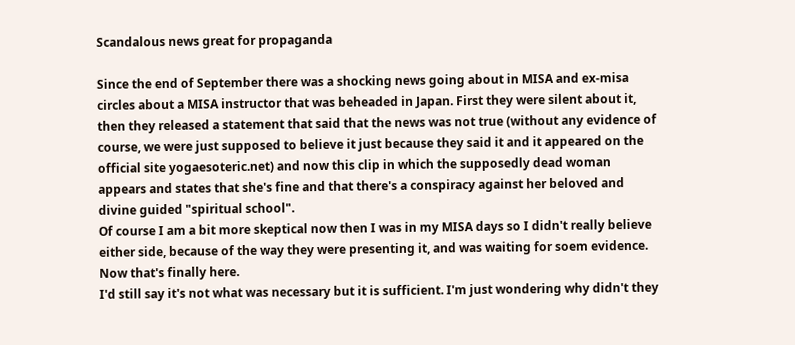Scandalous news great for propaganda

Since the end of September there was a shocking news going about in MISA and ex-misa circles about a MISA instructor that was beheaded in Japan. First they were silent about it, then they released a statement that said that the news was not true (without any evidence of course, we were just supposed to believe it just because they said it and it appeared on the official site yogaesoteric.net) and now this clip in which the supposedly dead woman appears and states that she's fine and that there's a conspiracy against her beloved and divine guided "spiritual school".
Of course I am a bit more skeptical now then I was in my MISA days so I didn't really believe either side, because of the way they were presenting it, and was waiting for soem evidence. Now that's finally here.
I'd still say it's not what was necessary but it is sufficient. I'm just wondering why didn't they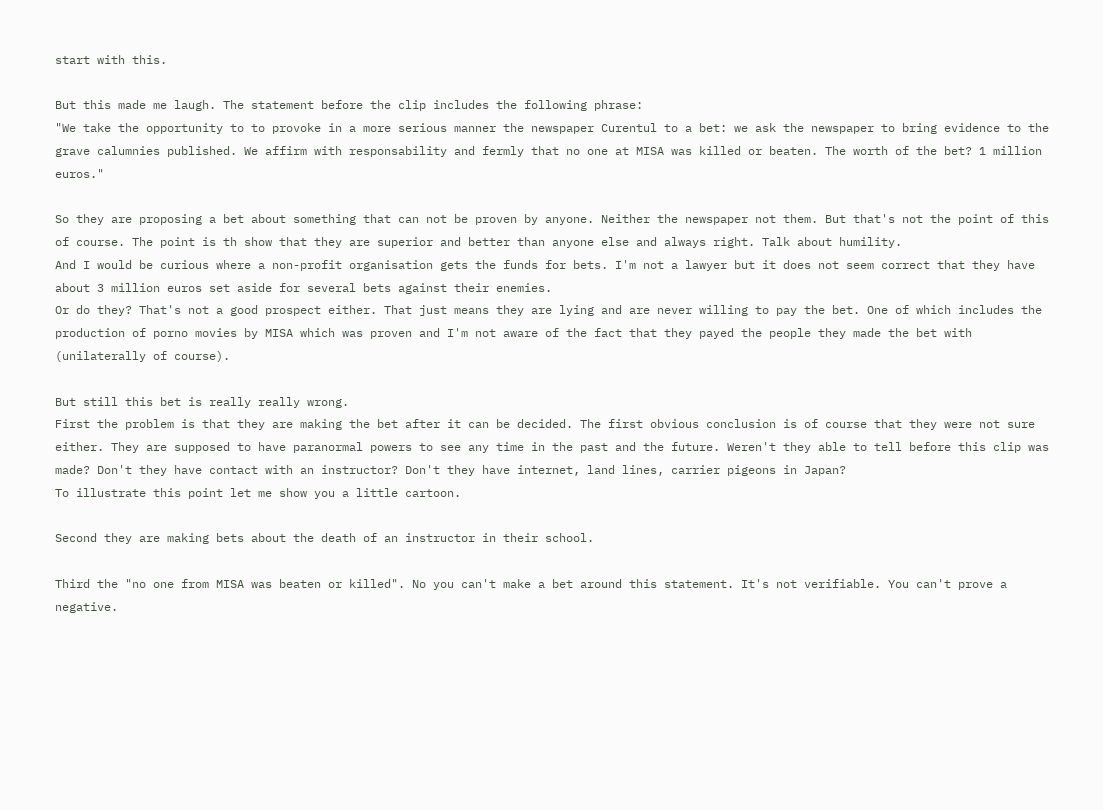start with this.

But this made me laugh. The statement before the clip includes the following phrase:
"We take the opportunity to to provoke in a more serious manner the newspaper Curentul to a bet: we ask the newspaper to bring evidence to the grave calumnies published. We affirm with responsability and fermly that no one at MISA was killed or beaten. The worth of the bet? 1 million euros."

So they are proposing a bet about something that can not be proven by anyone. Neither the newspaper not them. But that's not the point of this of course. The point is th show that they are superior and better than anyone else and always right. Talk about humility.
And I would be curious where a non-profit organisation gets the funds for bets. I'm not a lawyer but it does not seem correct that they have about 3 million euros set aside for several bets against their enemies.
Or do they? That's not a good prospect either. That just means they are lying and are never willing to pay the bet. One of which includes the production of porno movies by MISA which was proven and I'm not aware of the fact that they payed the people they made the bet with (unilaterally of course).

But still this bet is really really wrong.
First the problem is that they are making the bet after it can be decided. The first obvious conclusion is of course that they were not sure either. They are supposed to have paranormal powers to see any time in the past and the future. Weren't they able to tell before this clip was made? Don't they have contact with an instructor? Don't they have internet, land lines, carrier pigeons in Japan?
To illustrate this point let me show you a little cartoon.

Second they are making bets about the death of an instructor in their school.

Third the "no one from MISA was beaten or killed". No you can't make a bet around this statement. It's not verifiable. You can't prove a negative.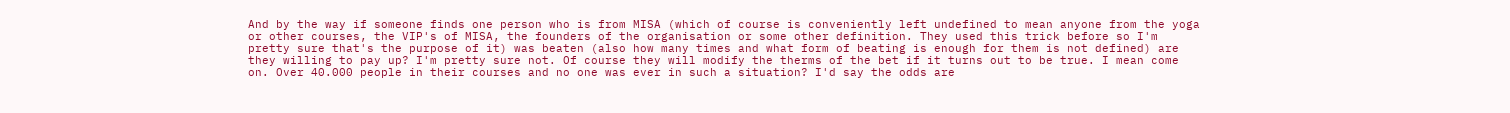And by the way if someone finds one person who is from MISA (which of course is conveniently left undefined to mean anyone from the yoga or other courses, the VIP's of MISA, the founders of the organisation or some other definition. They used this trick before so I'm pretty sure that's the purpose of it) was beaten (also how many times and what form of beating is enough for them is not defined) are they willing to pay up? I'm pretty sure not. Of course they will modify the therms of the bet if it turns out to be true. I mean come on. Over 40.000 people in their courses and no one was ever in such a situation? I'd say the odds are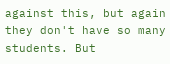against this, but again they don't have so many students. But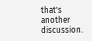that's another discussion.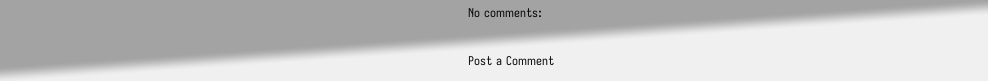No comments:

Post a Comment